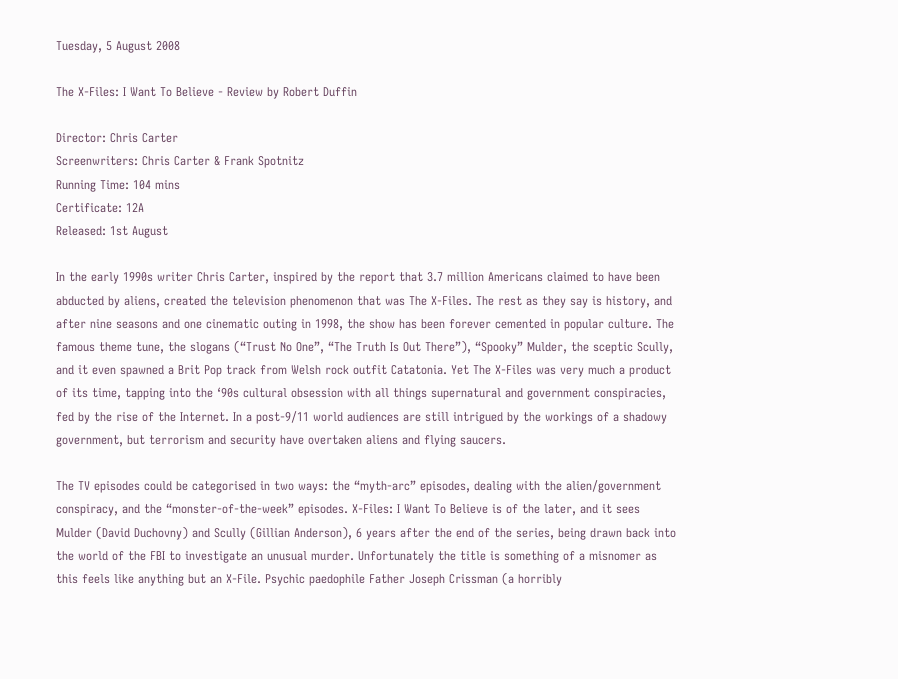Tuesday, 5 August 2008

The X-Files: I Want To Believe - Review by Robert Duffin

Director: Chris Carter
Screenwriters: Chris Carter & Frank Spotnitz
Running Time: 104 mins
Certificate: 12A
Released: 1st August

In the early 1990s writer Chris Carter, inspired by the report that 3.7 million Americans claimed to have been abducted by aliens, created the television phenomenon that was The X-Files. The rest as they say is history, and after nine seasons and one cinematic outing in 1998, the show has been forever cemented in popular culture. The famous theme tune, the slogans (“Trust No One”, “The Truth Is Out There”), “Spooky” Mulder, the sceptic Scully, and it even spawned a Brit Pop track from Welsh rock outfit Catatonia. Yet The X-Files was very much a product of its time, tapping into the ‘90s cultural obsession with all things supernatural and government conspiracies, fed by the rise of the Internet. In a post-9/11 world audiences are still intrigued by the workings of a shadowy government, but terrorism and security have overtaken aliens and flying saucers.

The TV episodes could be categorised in two ways: the “myth-arc” episodes, dealing with the alien/government conspiracy, and the “monster-of-the-week” episodes. X-Files: I Want To Believe is of the later, and it sees Mulder (David Duchovny) and Scully (Gillian Anderson), 6 years after the end of the series, being drawn back into the world of the FBI to investigate an unusual murder. Unfortunately the title is something of a misnomer as this feels like anything but an X-File. Psychic paedophile Father Joseph Crissman (a horribly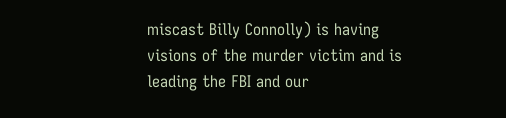miscast Billy Connolly) is having visions of the murder victim and is leading the FBI and our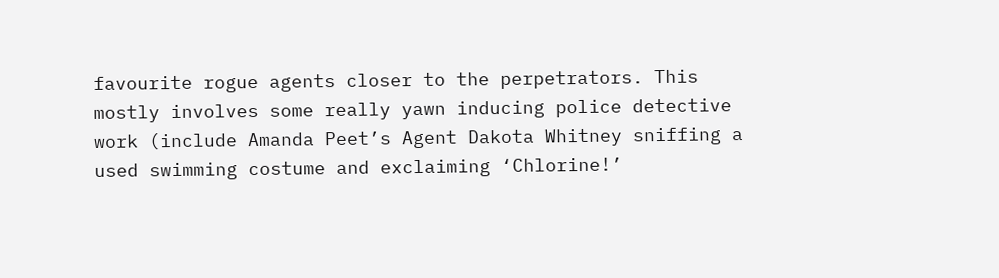favourite rogue agents closer to the perpetrators. This mostly involves some really yawn inducing police detective work (include Amanda Peet’s Agent Dakota Whitney sniffing a used swimming costume and exclaiming ‘Chlorine!’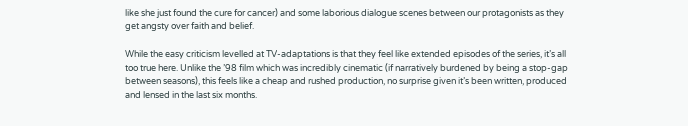like she just found the cure for cancer) and some laborious dialogue scenes between our protagonists as they get angsty over faith and belief.

While the easy criticism levelled at TV-adaptations is that they feel like extended episodes of the series, it’s all too true here. Unlike the ’98 film which was incredibly cinematic (if narratively burdened by being a stop-gap between seasons), this feels like a cheap and rushed production, no surprise given it’s been written, produced and lensed in the last six months.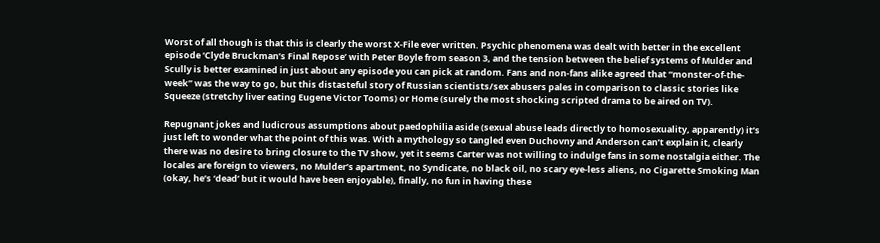Worst of all though is that this is clearly the worst X-File ever written. Psychic phenomena was dealt with better in the excellent episode ‘Clyde Bruckman’s Final Repose’ with Peter Boyle from season 3, and the tension between the belief systems of Mulder and Scully is better examined in just about any episode you can pick at random. Fans and non-fans alike agreed that “monster-of-the-week” was the way to go, but this distasteful story of Russian scientists/sex abusers pales in comparison to classic stories like Squeeze (stretchy liver eating Eugene Victor Tooms) or Home (surely the most shocking scripted drama to be aired on TV).

Repugnant jokes and ludicrous assumptions about paedophilia aside (sexual abuse leads directly to homosexuality, apparently) it’s just left to wonder what the point of this was. With a mythology so tangled even Duchovny and Anderson can’t explain it, clearly there was no desire to bring closure to the TV show, yet it seems Carter was not willing to indulge fans in some nostalgia either. The locales are foreign to viewers, no Mulder’s apartment, no Syndicate, no black oil, no scary eye-less aliens, no Cigarette Smoking Man (okay, he’s ‘dead’ but it would have been enjoyable), finally, no fun in having these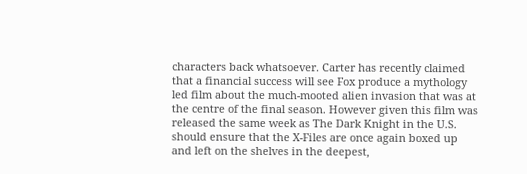characters back whatsoever. Carter has recently claimed that a financial success will see Fox produce a mythology led film about the much-mooted alien invasion that was at the centre of the final season. However given this film was released the same week as The Dark Knight in the U.S. should ensure that the X-Files are once again boxed up and left on the shelves in the deepest,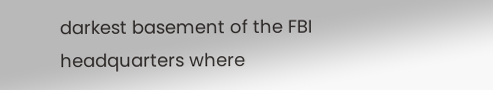darkest basement of the FBI headquarters where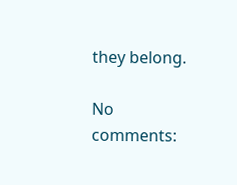they belong.

No comments: